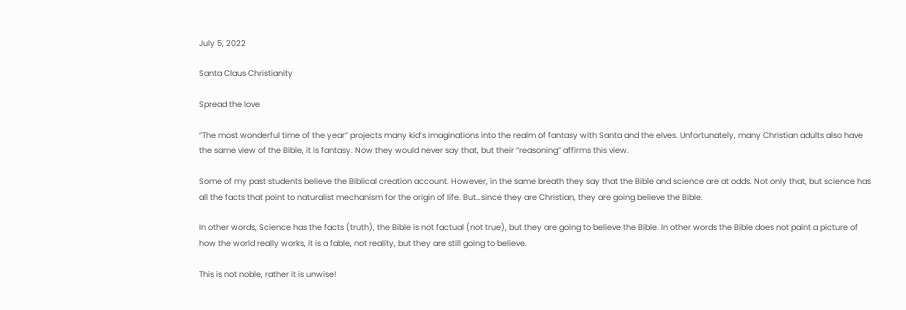July 5, 2022

Santa Claus Christianity

Spread the love

“The most wonderful time of the year” projects many kid’s imaginations into the realm of fantasy with Santa and the elves. Unfortunately, many Christian adults also have the same view of the Bible, it is fantasy. Now they would never say that, but their “reasoning” affirms this view.

Some of my past students believe the Biblical creation account. However, in the same breath they say that the Bible and science are at odds. Not only that, but science has all the facts that point to naturalist mechanism for the origin of life. But…since they are Christian, they are going believe the Bible.

In other words, Science has the facts (truth), the Bible is not factual (not true), but they are going to believe the Bible. In other words the Bible does not paint a picture of how the world really works, it is a fable, not reality, but they are still going to believe.

This is not noble, rather it is unwise!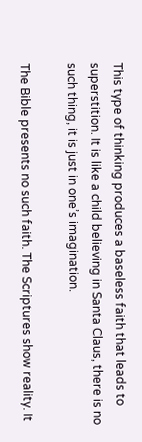This type of thinking produces a baseless faith that leads to superstition. It is like a child believing in Santa Claus, there is no such thing, it is just in one’s imagination.

The Bible presents no such faith. The Scriptures show reality. It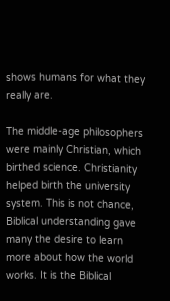shows humans for what they really are.

The middle-age philosophers were mainly Christian, which birthed science. Christianity helped birth the university system. This is not chance, Biblical understanding gave many the desire to learn more about how the world works. It is the Biblical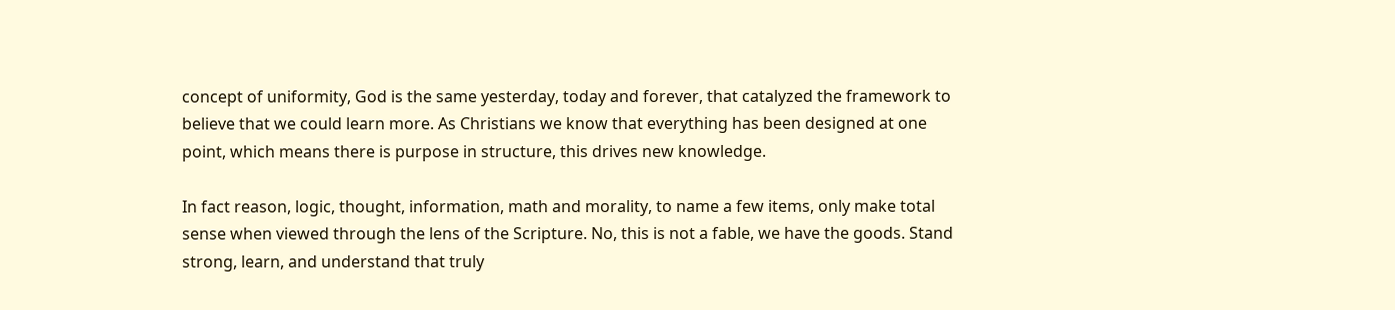concept of uniformity, God is the same yesterday, today and forever, that catalyzed the framework to believe that we could learn more. As Christians we know that everything has been designed at one point, which means there is purpose in structure, this drives new knowledge.

In fact reason, logic, thought, information, math and morality, to name a few items, only make total sense when viewed through the lens of the Scripture. No, this is not a fable, we have the goods. Stand strong, learn, and understand that truly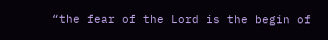“the fear of the Lord is the begin of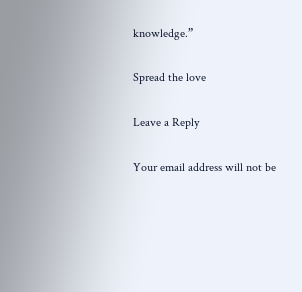knowledge.”

Spread the love

Leave a Reply

Your email address will not be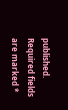published. Required fields are marked *